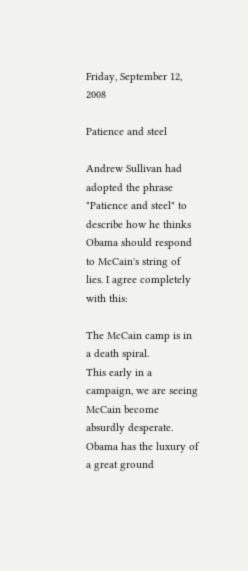Friday, September 12, 2008

Patience and steel

Andrew Sullivan had adopted the phrase "Patience and steel" to describe how he thinks Obama should respond to McCain's string of lies. I agree completely with this:

The McCain camp is in a death spiral.
This early in a campaign, we are seeing McCain become absurdly desperate. Obama has the luxury of a great ground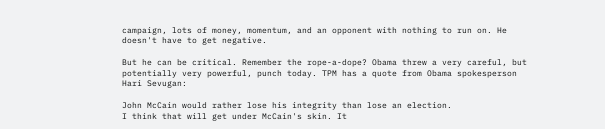campaign, lots of money, momentum, and an opponent with nothing to run on. He doesn't have to get negative.

But he can be critical. Remember the rope-a-dope? Obama threw a very careful, but potentially very powerful, punch today. TPM has a quote from Obama spokesperson Hari Sevugan:

John McCain would rather lose his integrity than lose an election.
I think that will get under McCain's skin. It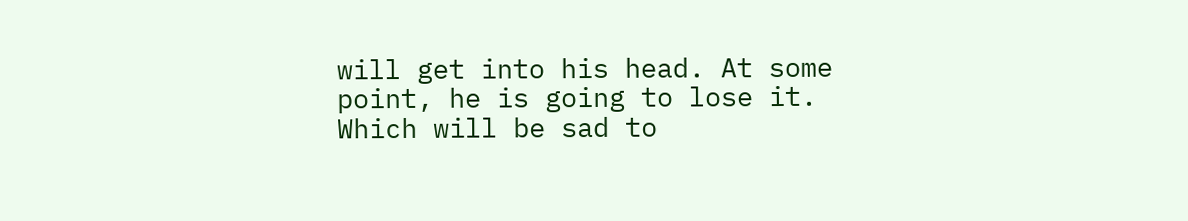will get into his head. At some point, he is going to lose it. Which will be sad to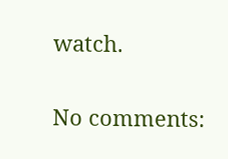watch.

No comments: